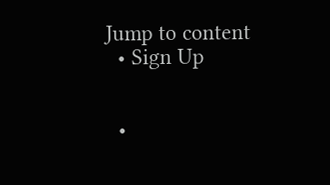Jump to content
  • Sign Up


  •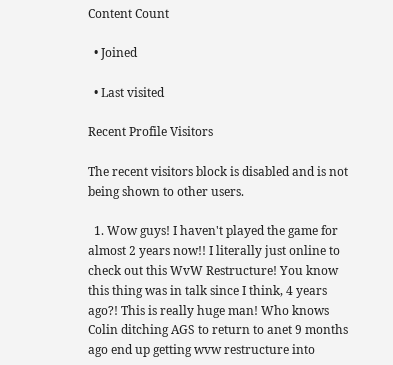Content Count

  • Joined

  • Last visited

Recent Profile Visitors

The recent visitors block is disabled and is not being shown to other users.

  1. Wow guys! I haven't played the game for almost 2 years now!! I literally just online to check out this WvW Restructure! You know this thing was in talk since I think, 4 years ago?! This is really huge man! Who knows Colin ditching AGS to return to anet 9 months ago end up getting wvw restructure into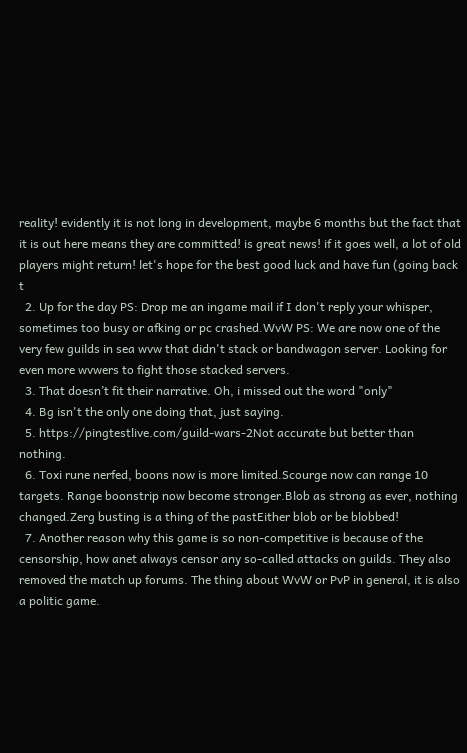reality! evidently it is not long in development, maybe 6 months but the fact that it is out here means they are committed! is great news! if it goes well, a lot of old players might return! let's hope for the best good luck and have fun (going back t
  2. Up for the day PS: Drop me an ingame mail if I don't reply your whisper, sometimes too busy or afking or pc crashed.WvW PS: We are now one of the very few guilds in sea wvw that didn't stack or bandwagon server. Looking for even more wvwers to fight those stacked servers.
  3. That doesn’t fit their narrative. Oh, i missed out the word "only"
  4. Bg isn't the only one doing that, just saying.
  5. https://pingtestlive.com/guild-wars-2Not accurate but better than nothing.
  6. Toxi rune nerfed, boons now is more limited.Scourge now can range 10 targets. Range boonstrip now become stronger.Blob as strong as ever, nothing changed.Zerg busting is a thing of the pastEither blob or be blobbed!
  7. Another reason why this game is so non-competitive is because of the censorship, how anet always censor any so-called attacks on guilds. They also removed the match up forums. The thing about WvW or PvP in general, it is also a politic game.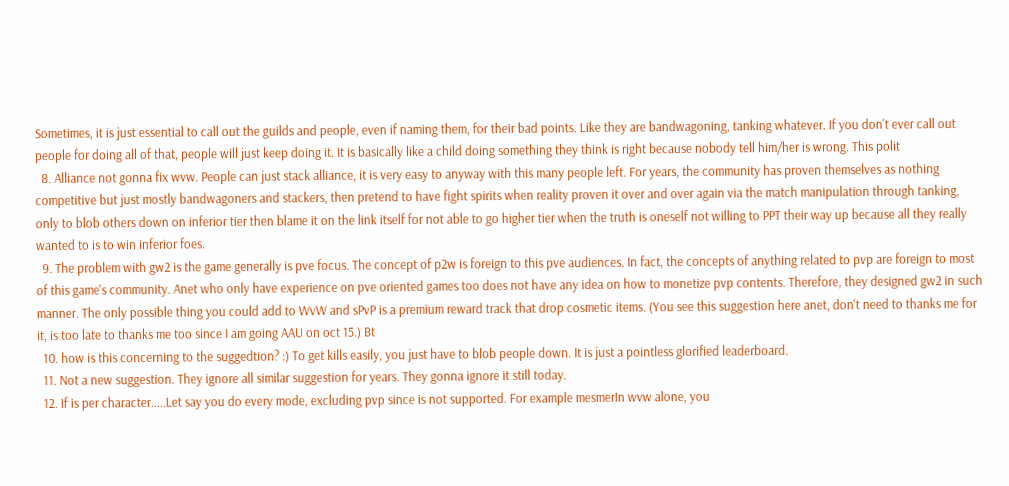Sometimes, it is just essential to call out the guilds and people, even if naming them, for their bad points. Like they are bandwagoning, tanking whatever. If you don't ever call out people for doing all of that, people will just keep doing it. It is basically like a child doing something they think is right because nobody tell him/her is wrong. This polit
  8. Alliance not gonna fix wvw. People can just stack alliance, it is very easy to anyway with this many people left. For years, the community has proven themselves as nothing competitive but just mostly bandwagoners and stackers, then pretend to have fight spirits when reality proven it over and over again via the match manipulation through tanking, only to blob others down on inferior tier then blame it on the link itself for not able to go higher tier when the truth is oneself not willing to PPT their way up because all they really wanted to is to win inferior foes.
  9. The problem with gw2 is the game generally is pve focus. The concept of p2w is foreign to this pve audiences. In fact, the concepts of anything related to pvp are foreign to most of this game's community. Anet who only have experience on pve oriented games too does not have any idea on how to monetize pvp contents. Therefore, they designed gw2 in such manner. The only possible thing you could add to WvW and sPvP is a premium reward track that drop cosmetic items. (You see this suggestion here anet, don't need to thanks me for it, is too late to thanks me too since I am going AAU on oct 15.) Bt
  10. how is this concerning to the suggedtion? :) To get kills easily, you just have to blob people down. It is just a pointless glorified leaderboard.
  11. Not a new suggestion. They ignore all similar suggestion for years. They gonna ignore it still today.
  12. If is per character.....Let say you do every mode, excluding pvp since is not supported. For example mesmerIn wvw alone, you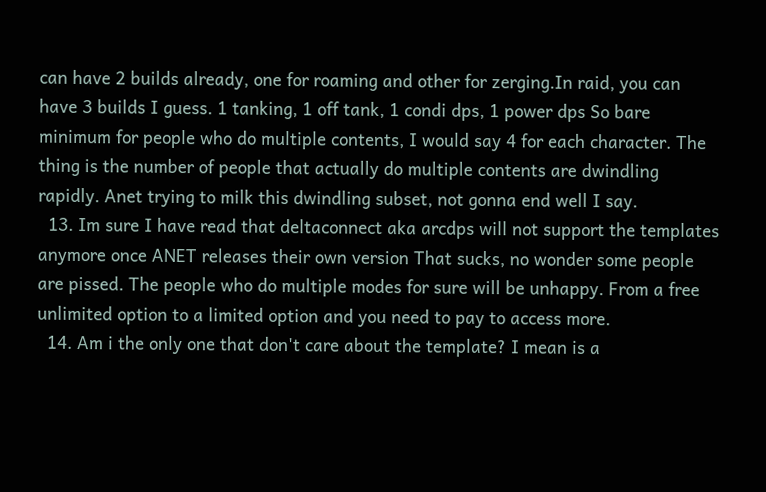can have 2 builds already, one for roaming and other for zerging.In raid, you can have 3 builds I guess. 1 tanking, 1 off tank, 1 condi dps, 1 power dps So bare minimum for people who do multiple contents, I would say 4 for each character. The thing is the number of people that actually do multiple contents are dwindling rapidly. Anet trying to milk this dwindling subset, not gonna end well I say.
  13. Im sure I have read that deltaconnect aka arcdps will not support the templates anymore once ANET releases their own version That sucks, no wonder some people are pissed. The people who do multiple modes for sure will be unhappy. From a free unlimited option to a limited option and you need to pay to access more.
  14. Am i the only one that don't care about the template? I mean is a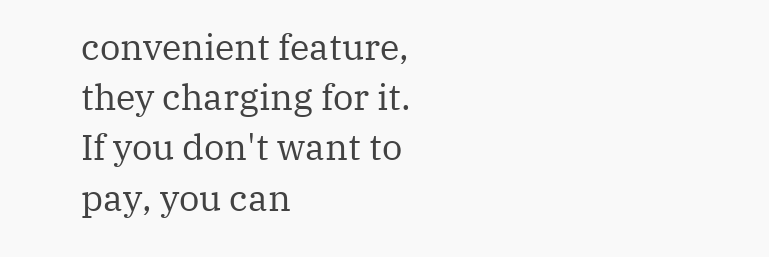convenient feature, they charging for it. If you don't want to pay, you can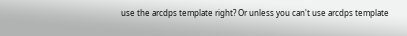use the arcdps template right? Or unless you can't use arcdps template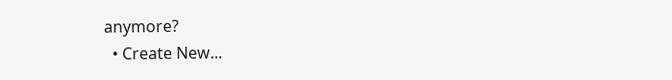anymore?
  • Create New...